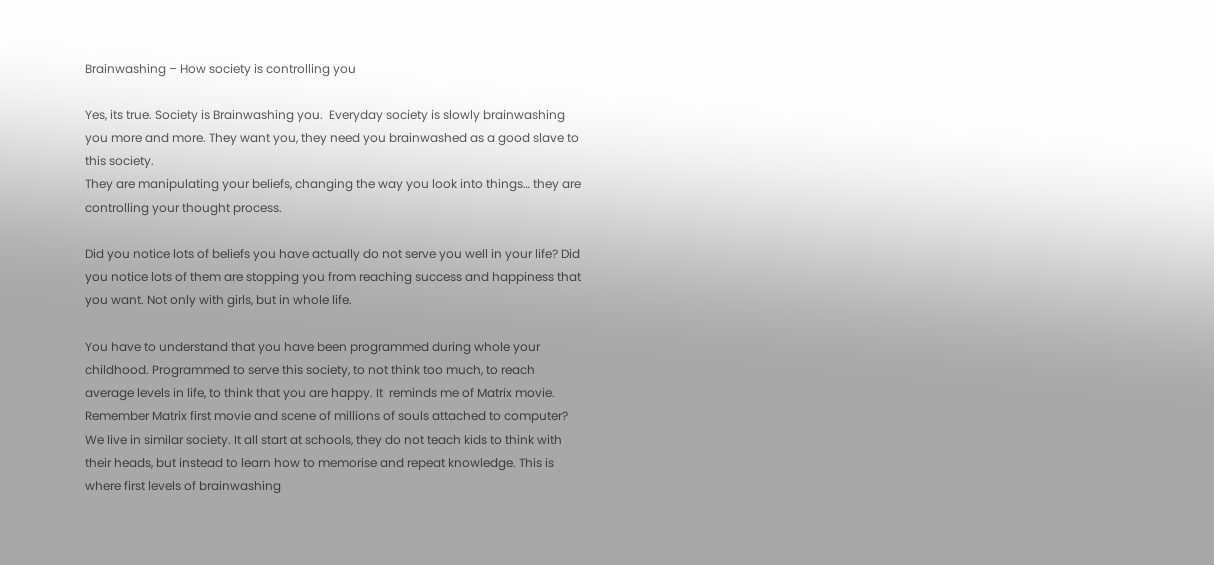Brainwashing – How society is controlling you

Yes, its true. Society is Brainwashing you.  Everyday society is slowly brainwashing you more and more. They want you, they need you brainwashed as a good slave to this society.
They are manipulating your beliefs, changing the way you look into things… they are controlling your thought process.

Did you notice lots of beliefs you have actually do not serve you well in your life? Did you notice lots of them are stopping you from reaching success and happiness that you want. Not only with girls, but in whole life.

You have to understand that you have been programmed during whole your childhood. Programmed to serve this society, to not think too much, to reach average levels in life, to think that you are happy. It  reminds me of Matrix movie. Remember Matrix first movie and scene of millions of souls attached to computer? We live in similar society. It all start at schools, they do not teach kids to think with their heads, but instead to learn how to memorise and repeat knowledge. This is where first levels of brainwashing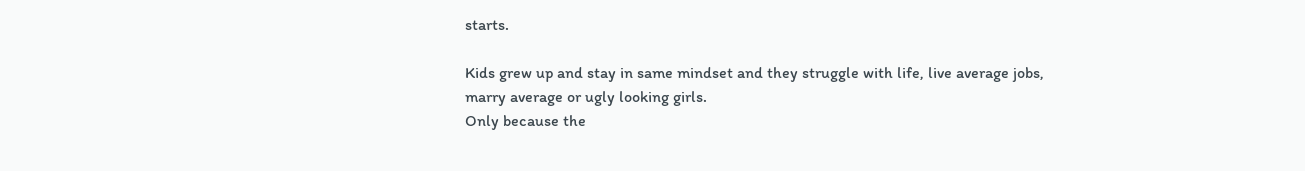starts.

Kids grew up and stay in same mindset and they struggle with life, live average jobs, marry average or ugly looking girls.
Only because the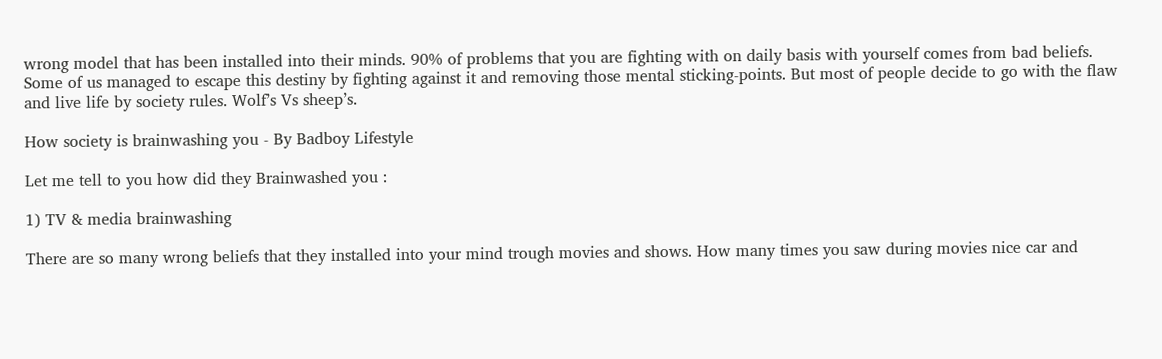wrong model that has been installed into their minds. 90% of problems that you are fighting with on daily basis with yourself comes from bad beliefs.
Some of us managed to escape this destiny by fighting against it and removing those mental sticking-points. But most of people decide to go with the flaw and live life by society rules. Wolf’s Vs sheep’s.

How society is brainwashing you - By Badboy Lifestyle

Let me tell to you how did they Brainwashed you :

1) TV & media brainwashing

There are so many wrong beliefs that they installed into your mind trough movies and shows. How many times you saw during movies nice car and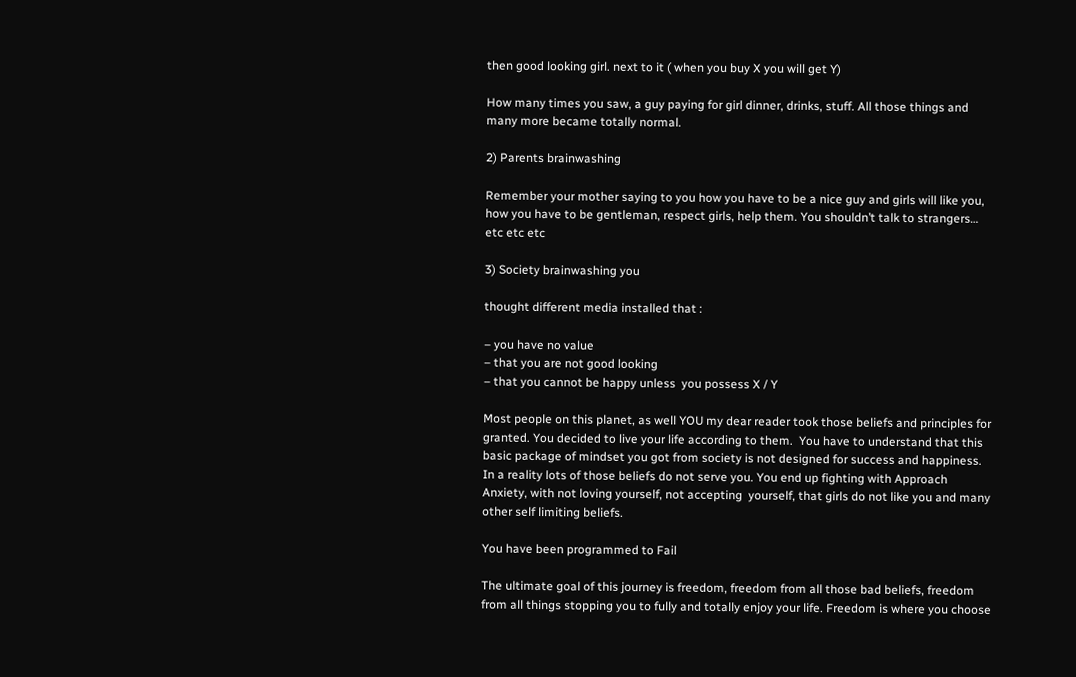then good looking girl. next to it ( when you buy X you will get Y)

How many times you saw, a guy paying for girl dinner, drinks, stuff. All those things and many more became totally normal.

2) Parents brainwashing

Remember your mother saying to you how you have to be a nice guy and girls will like you, how you have to be gentleman, respect girls, help them. You shouldn’t talk to strangers… etc etc etc

3) Society brainwashing you

thought different media installed that :

– you have no value
– that you are not good looking
– that you cannot be happy unless  you possess X / Y

Most people on this planet, as well YOU my dear reader took those beliefs and principles for granted. You decided to live your life according to them.  You have to understand that this basic package of mindset you got from society is not designed for success and happiness.
In a reality lots of those beliefs do not serve you. You end up fighting with Approach Anxiety, with not loving yourself, not accepting  yourself, that girls do not like you and many other self limiting beliefs.

You have been programmed to Fail

The ultimate goal of this journey is freedom, freedom from all those bad beliefs, freedom from all things stopping you to fully and totally enjoy your life. Freedom is where you choose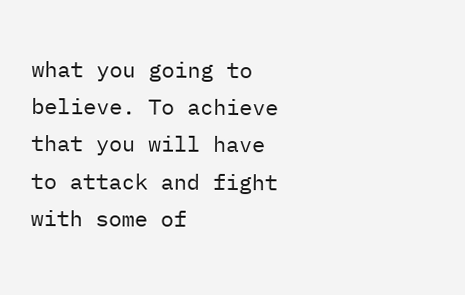what you going to believe. To achieve that you will have to attack and fight with some of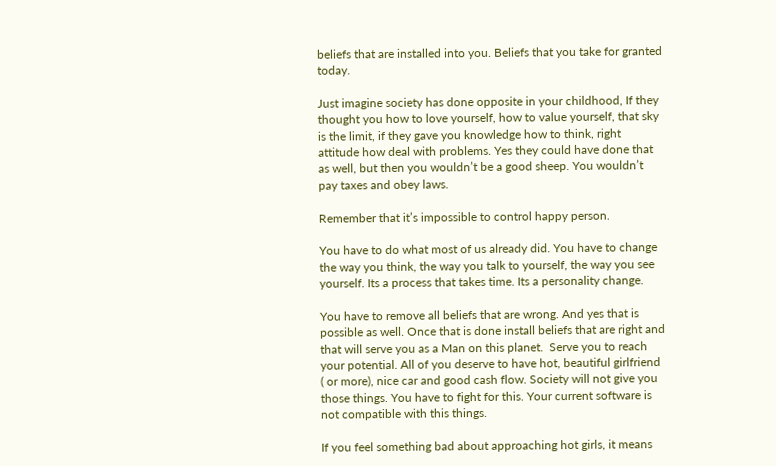beliefs that are installed into you. Beliefs that you take for granted today.

Just imagine society has done opposite in your childhood, If they thought you how to love yourself, how to value yourself, that sky is the limit, if they gave you knowledge how to think, right attitude how deal with problems. Yes they could have done that as well, but then you wouldn’t be a good sheep. You wouldn’t pay taxes and obey laws.

Remember that it’s impossible to control happy person.

You have to do what most of us already did. You have to change the way you think, the way you talk to yourself, the way you see yourself. Its a process that takes time. Its a personality change.

You have to remove all beliefs that are wrong. And yes that is possible as well. Once that is done install beliefs that are right and that will serve you as a Man on this planet.  Serve you to reach your potential. All of you deserve to have hot, beautiful girlfriend ( or more), nice car and good cash flow. Society will not give you those things. You have to fight for this. Your current software is not compatible with this things.

If you feel something bad about approaching hot girls, it means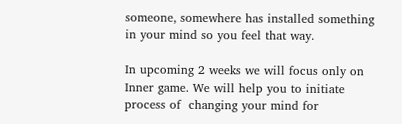someone, somewhere has installed something in your mind so you feel that way.

In upcoming 2 weeks we will focus only on Inner game. We will help you to initiate process of  changing your mind for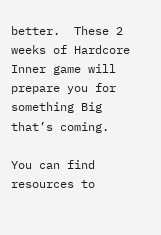better.  These 2 weeks of Hardcore Inner game will prepare you for something Big that’s coming.

You can find resources to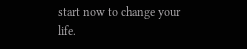start now to change your life.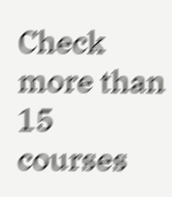Check more than 15 courses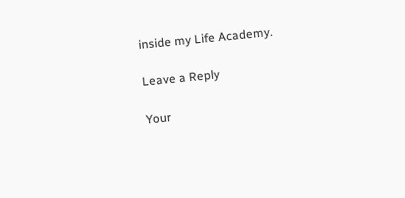inside my Life Academy.

Leave a Reply

Your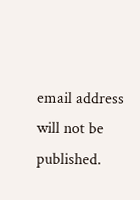email address will not be published.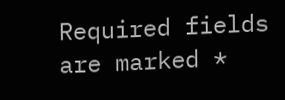Required fields are marked *